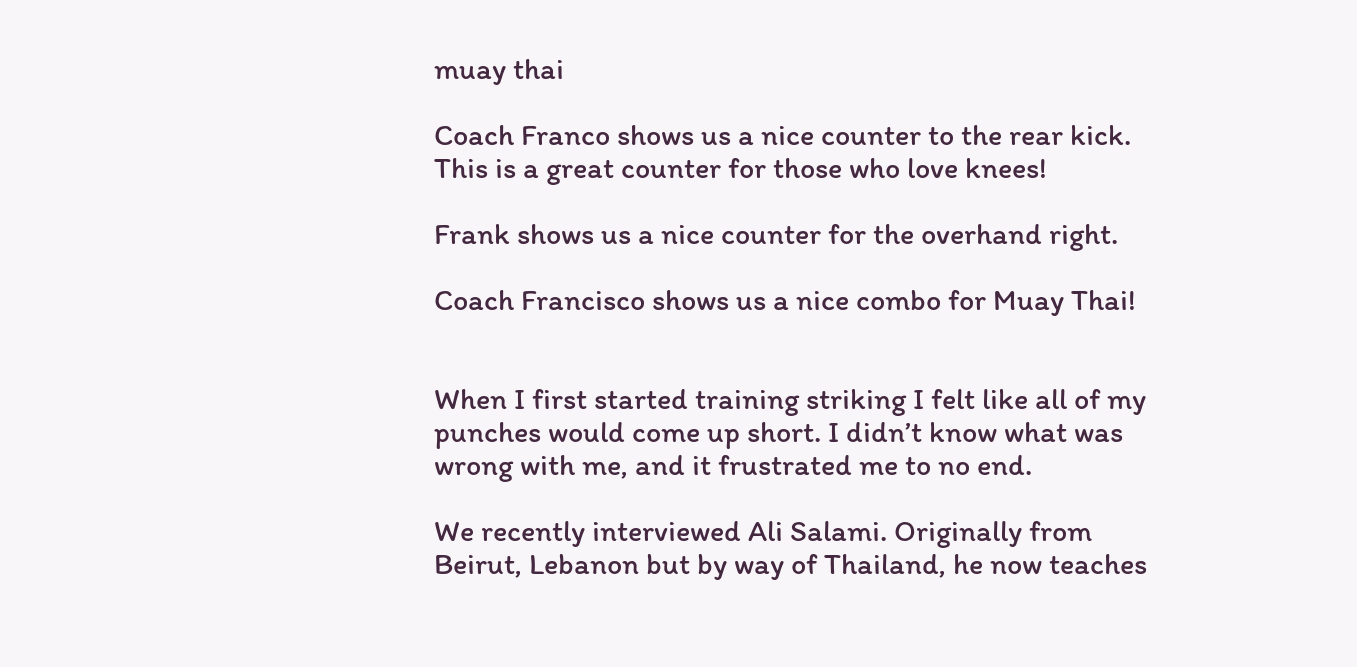muay thai

Coach Franco shows us a nice counter to the rear kick. This is a great counter for those who love knees!

Frank shows us a nice counter for the overhand right.

Coach Francisco shows us a nice combo for Muay Thai!


When I first started training striking I felt like all of my punches would come up short. I didn’t know what was wrong with me, and it frustrated me to no end.

We recently interviewed Ali Salami. Originally from Beirut, Lebanon but by way of Thailand, he now teaches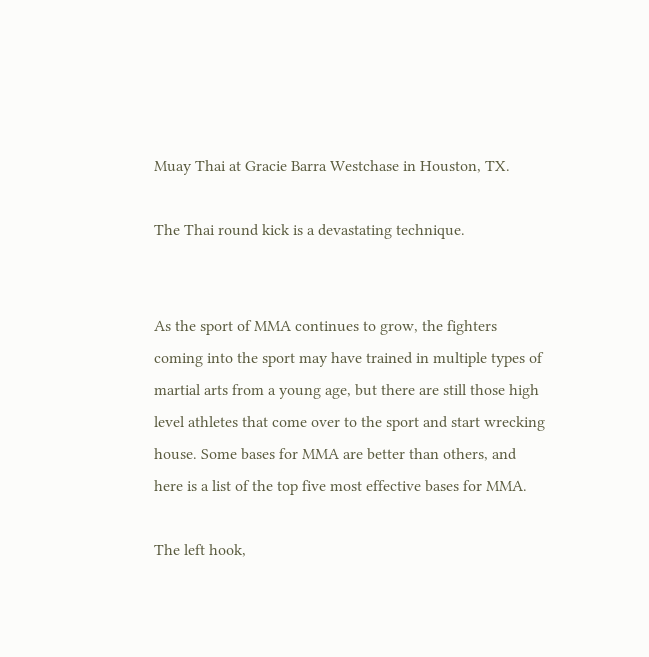Muay Thai at Gracie Barra Westchase in Houston, TX.

The Thai round kick is a devastating technique.


As the sport of MMA continues to grow, the fighters coming into the sport may have trained in multiple types of martial arts from a young age, but there are still those high level athletes that come over to the sport and start wrecking house. Some bases for MMA are better than others, and here is a list of the top five most effective bases for MMA.

The left hook,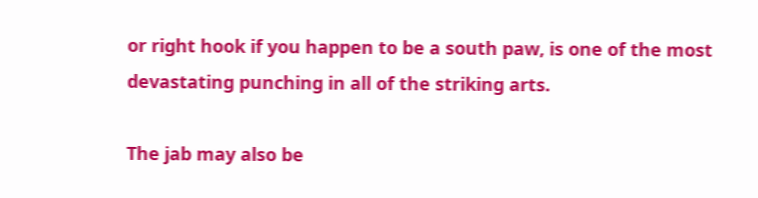or right hook if you happen to be a south paw, is one of the most devastating punching in all of the striking arts.

The jab may also be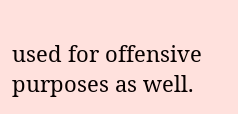used for offensive purposes as well.